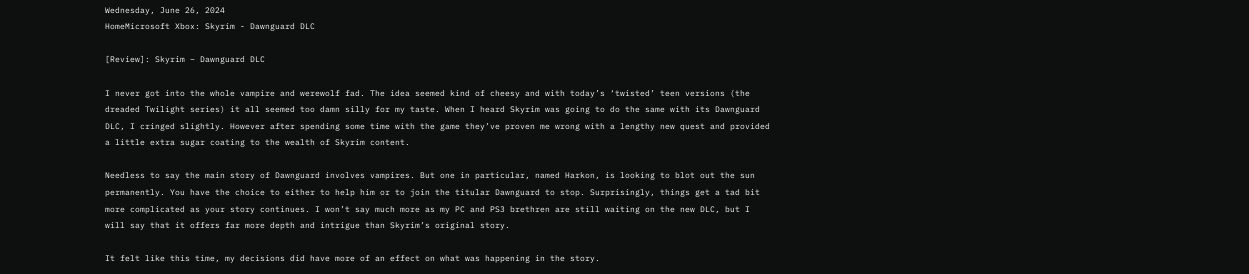Wednesday, June 26, 2024
HomeMicrosoft Xbox: Skyrim - Dawnguard DLC

[Review]: Skyrim – Dawnguard DLC

I never got into the whole vampire and werewolf fad. The idea seemed kind of cheesy and with today’s ‘twisted’ teen versions (the dreaded Twilight series) it all seemed too damn silly for my taste. When I heard Skyrim was going to do the same with its Dawnguard DLC, I cringed slightly. However after spending some time with the game they’ve proven me wrong with a lengthy new quest and provided a little extra sugar coating to the wealth of Skyrim content.

Needless to say the main story of Dawnguard involves vampires. But one in particular, named Harkon, is looking to blot out the sun permanently. You have the choice to either to help him or to join the titular Dawnguard to stop. Surprisingly, things get a tad bit more complicated as your story continues. I won’t say much more as my PC and PS3 brethren are still waiting on the new DLC, but I will say that it offers far more depth and intrigue than Skyrim’s original story.

It felt like this time, my decisions did have more of an effect on what was happening in the story.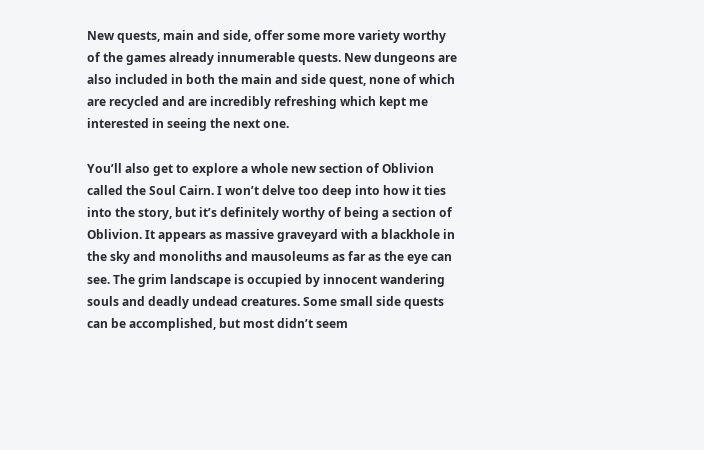New quests, main and side, offer some more variety worthy of the games already innumerable quests. New dungeons are also included in both the main and side quest, none of which are recycled and are incredibly refreshing which kept me interested in seeing the next one.

You’ll also get to explore a whole new section of Oblivion called the Soul Cairn. I won’t delve too deep into how it ties into the story, but it’s definitely worthy of being a section of Oblivion. It appears as massive graveyard with a blackhole in the sky and monoliths and mausoleums as far as the eye can see. The grim landscape is occupied by innocent wandering souls and deadly undead creatures. Some small side quests can be accomplished, but most didn’t seem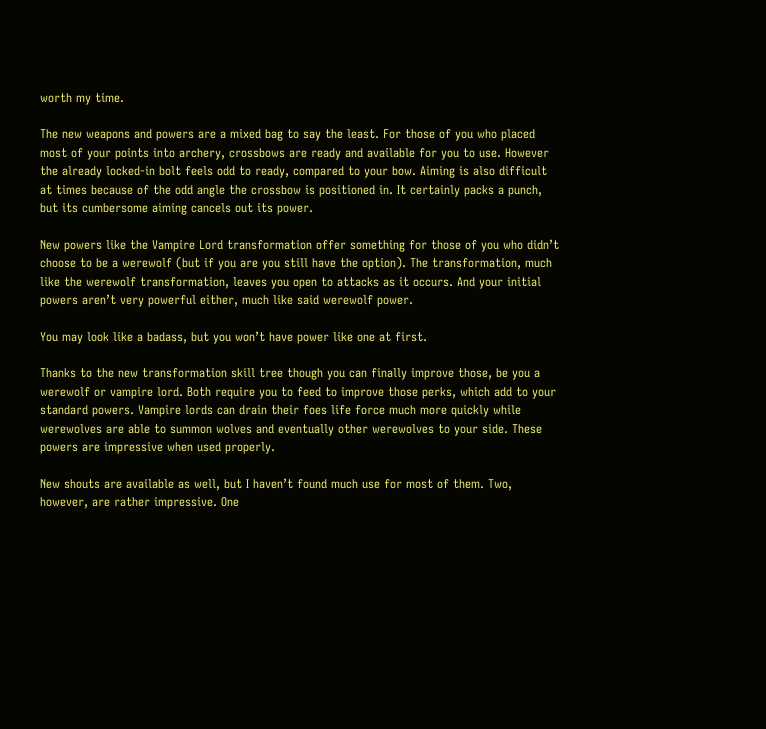worth my time.

The new weapons and powers are a mixed bag to say the least. For those of you who placed most of your points into archery, crossbows are ready and available for you to use. However the already locked-in bolt feels odd to ready, compared to your bow. Aiming is also difficult at times because of the odd angle the crossbow is positioned in. It certainly packs a punch, but its cumbersome aiming cancels out its power.

New powers like the Vampire Lord transformation offer something for those of you who didn’t choose to be a werewolf (but if you are you still have the option). The transformation, much like the werewolf transformation, leaves you open to attacks as it occurs. And your initial powers aren’t very powerful either, much like said werewolf power.

You may look like a badass, but you won’t have power like one at first.

Thanks to the new transformation skill tree though you can finally improve those, be you a werewolf or vampire lord. Both require you to feed to improve those perks, which add to your standard powers. Vampire lords can drain their foes life force much more quickly while werewolves are able to summon wolves and eventually other werewolves to your side. These powers are impressive when used properly.

New shouts are available as well, but I haven’t found much use for most of them. Two, however, are rather impressive. One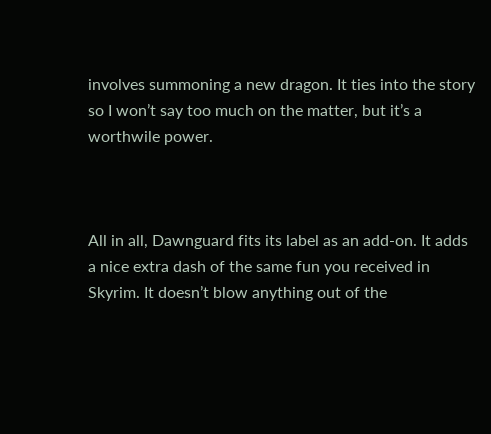involves summoning a new dragon. It ties into the story so I won’t say too much on the matter, but it’s a worthwile power.



All in all, Dawnguard fits its label as an add-on. It adds a nice extra dash of the same fun you received in Skyrim. It doesn’t blow anything out of the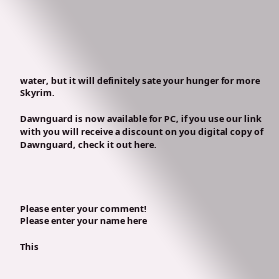water, but it will definitely sate your hunger for more Skyrim.

Dawnguard is now available for PC, if you use our link with you will receive a discount on you digital copy of Dawnguard, check it out here.




Please enter your comment!
Please enter your name here

This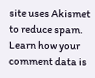site uses Akismet to reduce spam. Learn how your comment data is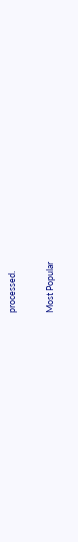processed.

Most Popular